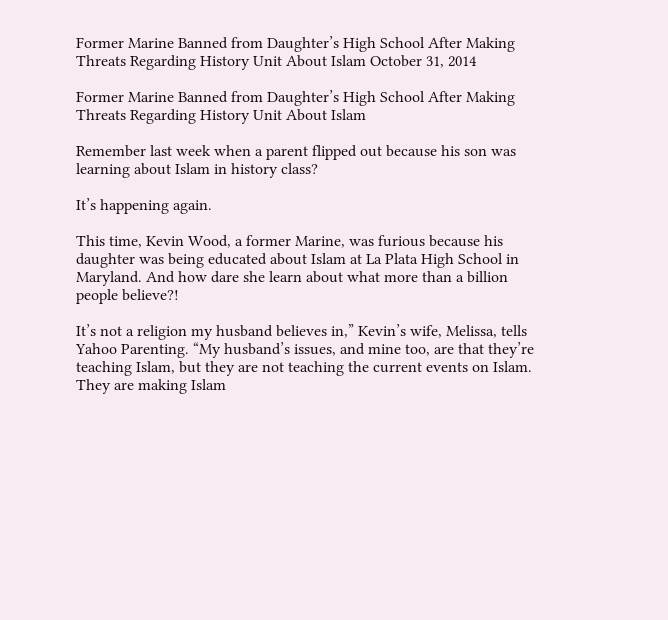Former Marine Banned from Daughter’s High School After Making Threats Regarding History Unit About Islam October 31, 2014

Former Marine Banned from Daughter’s High School After Making Threats Regarding History Unit About Islam

Remember last week when a parent flipped out because his son was learning about Islam in history class?

It’s happening again.

This time, Kevin Wood, a former Marine, was furious because his daughter was being educated about Islam at La Plata High School in Maryland. And how dare she learn about what more than a billion people believe?!

It’s not a religion my husband believes in,” Kevin’s wife, Melissa, tells Yahoo Parenting. “My husband’s issues, and mine too, are that they’re teaching Islam, but they are not teaching the current events on Islam. They are making Islam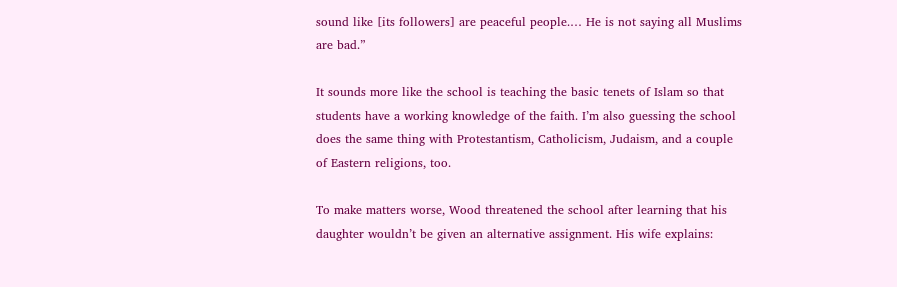sound like [its followers] are peaceful people.… He is not saying all Muslims are bad.”

It sounds more like the school is teaching the basic tenets of Islam so that students have a working knowledge of the faith. I’m also guessing the school does the same thing with Protestantism, Catholicism, Judaism, and a couple of Eastern religions, too.

To make matters worse, Wood threatened the school after learning that his daughter wouldn’t be given an alternative assignment. His wife explains: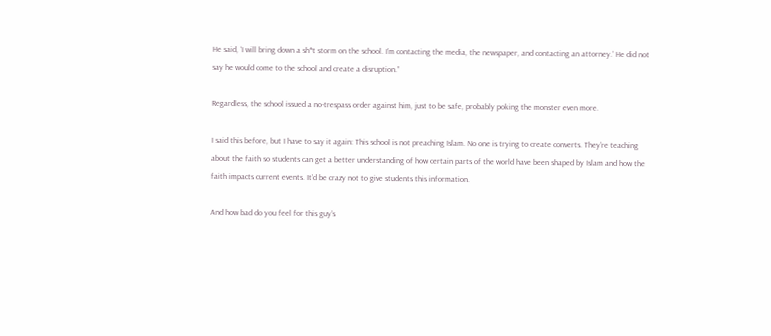He said, ‘I will bring down a sh*t storm on the school. I’m contacting the media, the newspaper, and contacting an attorney.’ He did not say he would come to the school and create a disruption.”

Regardless, the school issued a no-trespass order against him, just to be safe, probably poking the monster even more.

I said this before, but I have to say it again: This school is not preaching Islam. No one is trying to create converts. They’re teaching about the faith so students can get a better understanding of how certain parts of the world have been shaped by Islam and how the faith impacts current events. It’d be crazy not to give students this information.

And how bad do you feel for this guy’s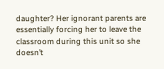daughter? Her ignorant parents are essentially forcing her to leave the classroom during this unit so she doesn’t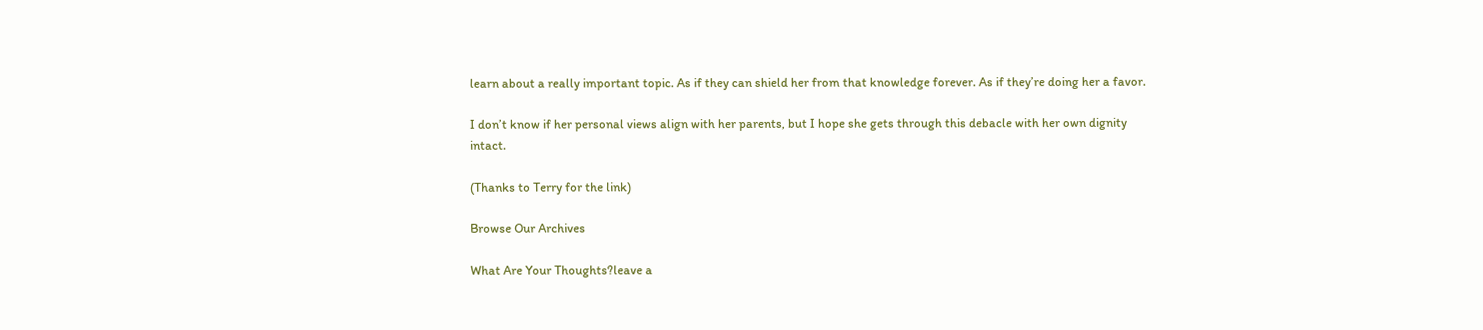learn about a really important topic. As if they can shield her from that knowledge forever. As if they’re doing her a favor.

I don’t know if her personal views align with her parents, but I hope she gets through this debacle with her own dignity intact.

(Thanks to Terry for the link)

Browse Our Archives

What Are Your Thoughts?leave a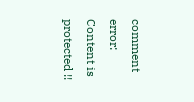comment
error: Content is protected !!